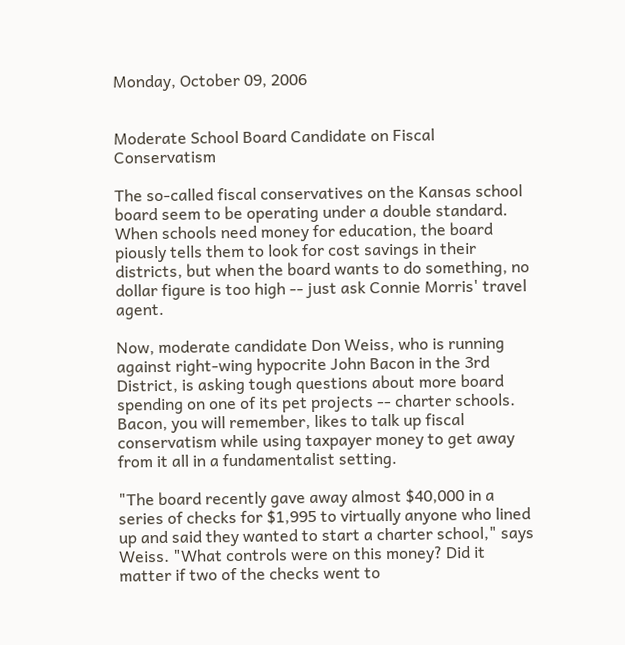Monday, October 09, 2006


Moderate School Board Candidate on Fiscal Conservatism

The so-called fiscal conservatives on the Kansas school board seem to be operating under a double standard. When schools need money for education, the board piously tells them to look for cost savings in their districts, but when the board wants to do something, no dollar figure is too high -- just ask Connie Morris' travel agent.

Now, moderate candidate Don Weiss, who is running against right-wing hypocrite John Bacon in the 3rd District, is asking tough questions about more board spending on one of its pet projects -- charter schools. Bacon, you will remember, likes to talk up fiscal conservatism while using taxpayer money to get away from it all in a fundamentalist setting.

"The board recently gave away almost $40,000 in a series of checks for $1,995 to virtually anyone who lined up and said they wanted to start a charter school," says Weiss. "What controls were on this money? Did it matter if two of the checks went to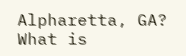Alpharetta, GA? What is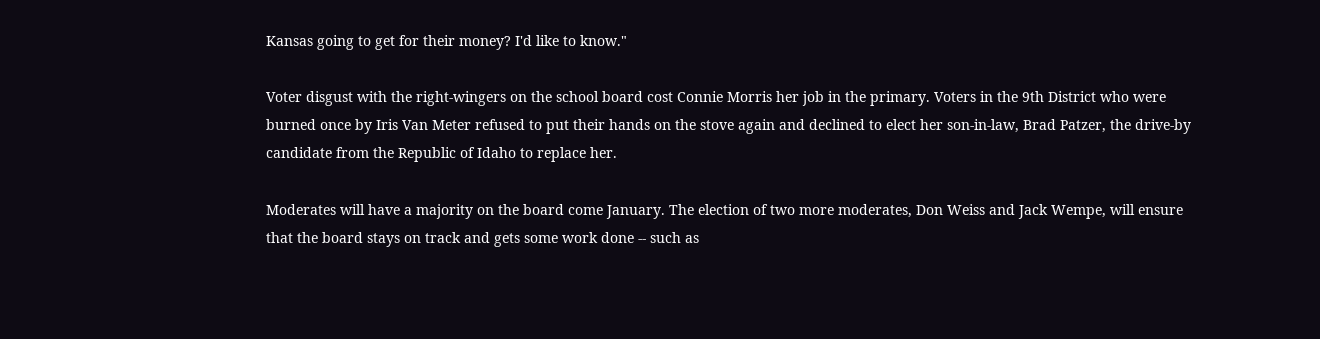Kansas going to get for their money? I'd like to know."

Voter disgust with the right-wingers on the school board cost Connie Morris her job in the primary. Voters in the 9th District who were burned once by Iris Van Meter refused to put their hands on the stove again and declined to elect her son-in-law, Brad Patzer, the drive-by candidate from the Republic of Idaho to replace her.

Moderates will have a majority on the board come January. The election of two more moderates, Don Weiss and Jack Wempe, will ensure that the board stays on track and gets some work done -- such as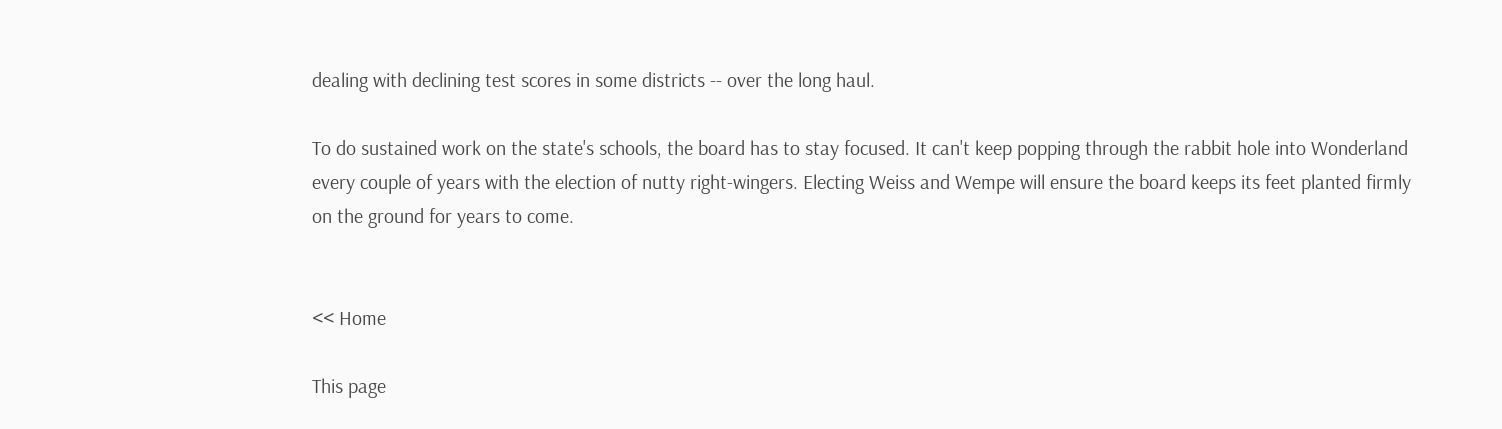dealing with declining test scores in some districts -- over the long haul.

To do sustained work on the state's schools, the board has to stay focused. It can't keep popping through the rabbit hole into Wonderland every couple of years with the election of nutty right-wingers. Electing Weiss and Wempe will ensure the board keeps its feet planted firmly on the ground for years to come.


<< Home

This page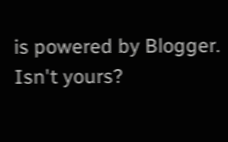is powered by Blogger. Isn't yours?